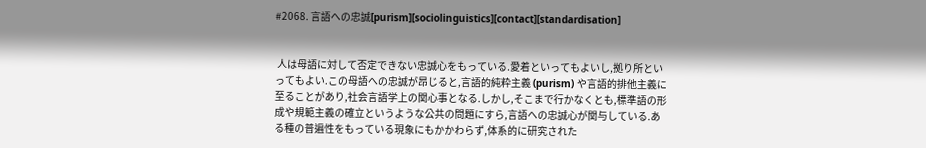#2068. 言語への忠誠[purism][sociolinguistics][contact][standardisation]


 人は母語に対して否定できない忠誠心をもっている.愛着といってもよいし,拠り所といってもよい.この母語への忠誠が昂じると,言語的純粋主義 (purism) や言語的排他主義に至ることがあり,社会言語学上の関心事となる.しかし,そこまで行かなくとも,標準語の形成や規範主義の確立というような公共の問題にすら,言語への忠誠心が関与している.ある種の普遍性をもっている現象にもかかわらず,体系的に研究された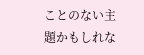ことのない主題かもしれな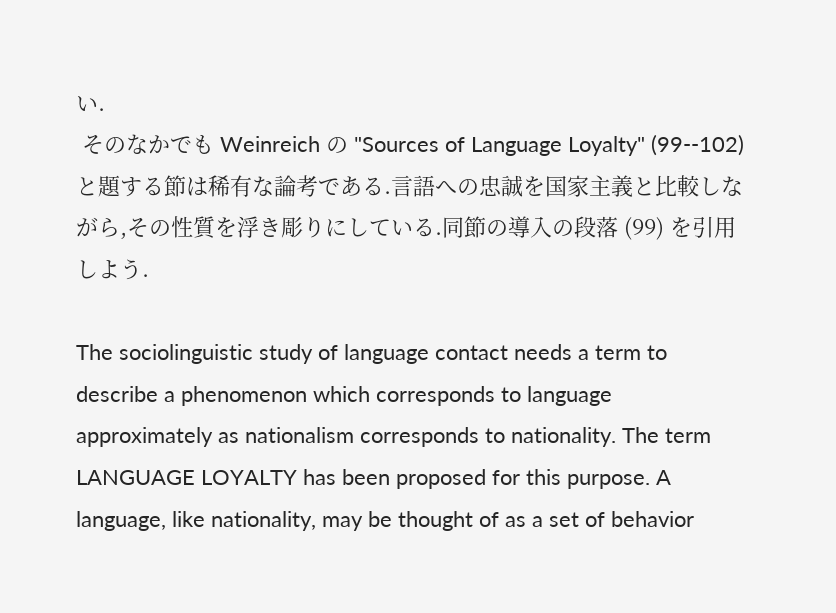い.
 そのなかでも Weinreich の "Sources of Language Loyalty" (99--102) と題する節は稀有な論考である.言語への忠誠を国家主義と比較しながら,その性質を浮き彫りにしている.同節の導入の段落 (99) を引用しよう.

The sociolinguistic study of language contact needs a term to describe a phenomenon which corresponds to language approximately as nationalism corresponds to nationality. The term LANGUAGE LOYALTY has been proposed for this purpose. A language, like nationality, may be thought of as a set of behavior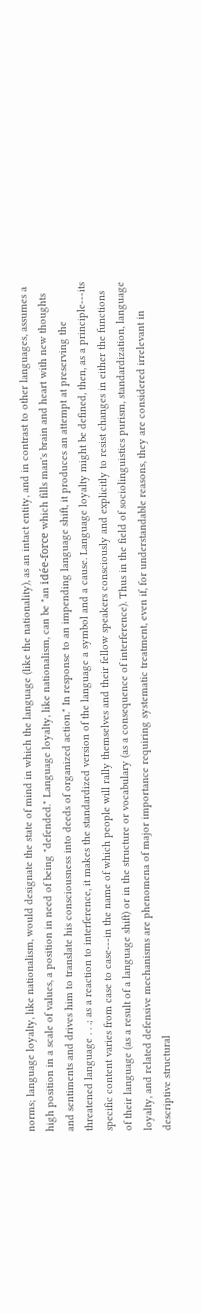norms; language loyalty, like nationalism, would designate the state of mind in which the language (like the nationality), as an intact entity, and in contrast to other languages, assumes a high position in a scale of values, a position in need of being "defended." Language loyalty, like nationalism, can be "an idée-force which fills man's brain and heart with new thoughts and sentiments and drives him to translate his consciousness into deeds of organized action." In response to an impending language shift, it produces an attempt at preserving the threatened language . . .; as a reaction to interference, it makes the standardized version of the language a symbol and a cause. Language loyalty might be defined, then, as a principle---its specific content varies from case to case---in the name of which people will rally themselves and their fellow speakers consciously and explicitly to resist changes in either the functions of their language (as a result of a language shift) or in the structure or vocabulary (as a consequence of interference). Thus in the field of sociolinguistics purism, standardization, language loyalty, and related defensive mechanisms are phenomena of major importance requiring systematic treatment, even if, for understandable reasons, they are considered irrelevant in descriptive structural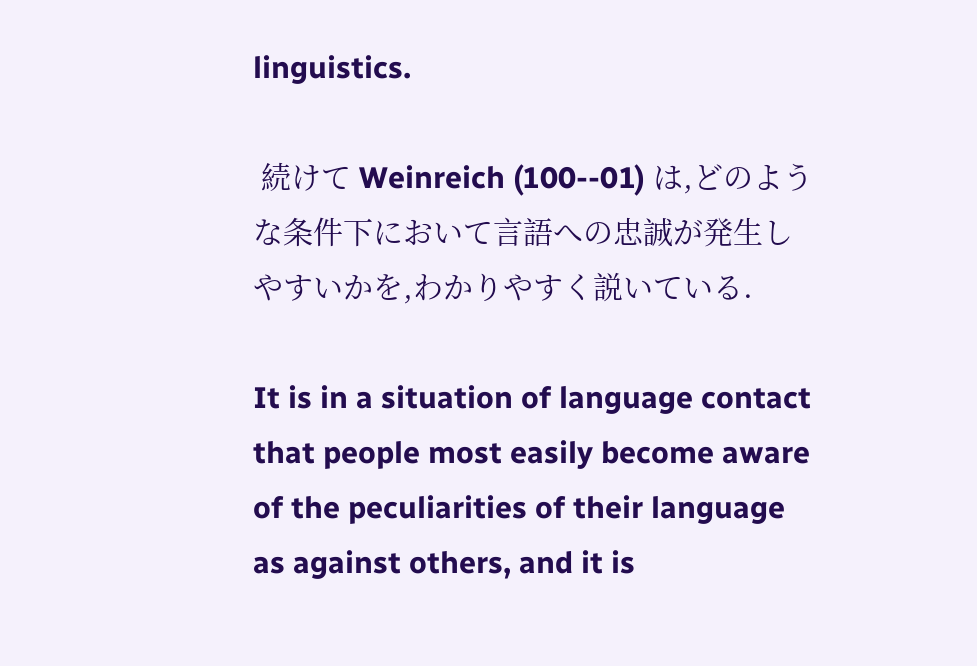linguistics.

 続けて Weinreich (100--01) は,どのような条件下において言語への忠誠が発生しやすいかを,わかりやすく説いている.

It is in a situation of language contact that people most easily become aware of the peculiarities of their language as against others, and it is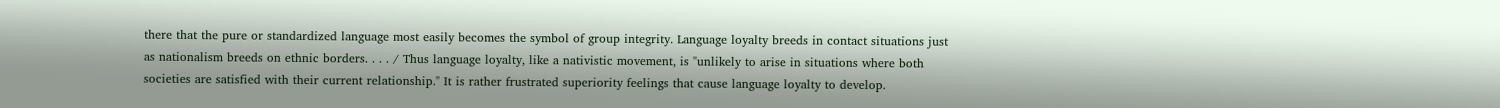there that the pure or standardized language most easily becomes the symbol of group integrity. Language loyalty breeds in contact situations just as nationalism breeds on ethnic borders. . . . / Thus language loyalty, like a nativistic movement, is "unlikely to arise in situations where both societies are satisfied with their current relationship." It is rather frustrated superiority feelings that cause language loyalty to develop.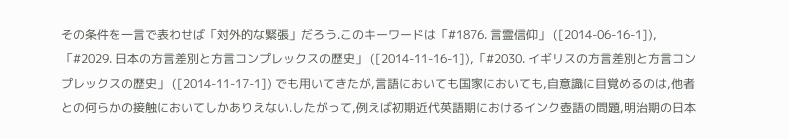その条件を一言で表わせば「対外的な緊張」だろう.このキーワードは「#1876. 言霊信仰」 ([2014-06-16-1]),「#2029. 日本の方言差別と方言コンプレックスの歴史」 ([2014-11-16-1]),「#2030. イギリスの方言差別と方言コンプレックスの歴史」 ([2014-11-17-1]) でも用いてきたが,言語においても国家においても,自意識に目覚めるのは,他者との何らかの接触においてしかありえない.したがって,例えば初期近代英語期におけるインク壺語の問題,明治期の日本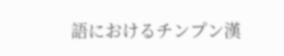語におけるチンプン漢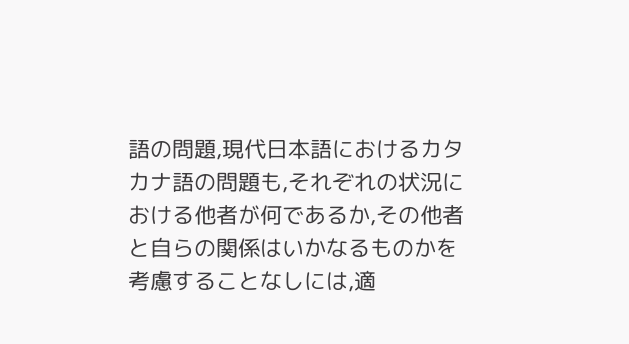語の問題,現代日本語におけるカタカナ語の問題も,それぞれの状況における他者が何であるか,その他者と自らの関係はいかなるものかを考慮することなしには,適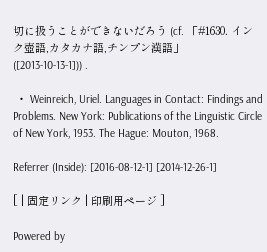切に扱うことができないだろう (cf. 「#1630. インク壺語,カタカナ語,チンプン漢語」 ([2013-10-13-1])) .

 ・ Weinreich, Uriel. Languages in Contact: Findings and Problems. New York: Publications of the Linguistic Circle of New York, 1953. The Hague: Mouton, 1968.

Referrer (Inside): [2016-08-12-1] [2014-12-26-1]

[ | 固定リンク | 印刷用ページ ]

Powered by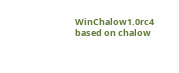WinChalow1.0rc4 based on chalow